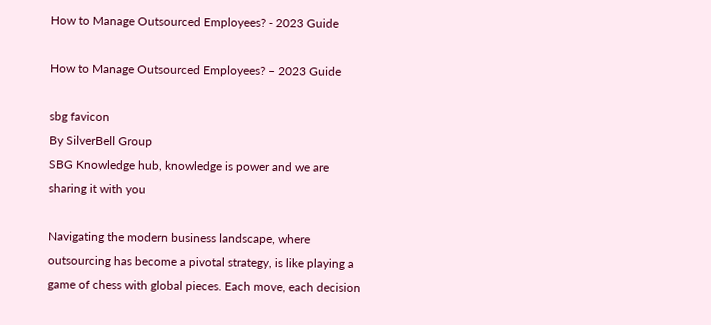How to Manage Outsourced Employees? - 2023 Guide

How to Manage Outsourced Employees? – 2023 Guide

sbg favicon
By SilverBell Group
SBG Knowledge hub, knowledge is power and we are sharing it with you

Navigating the modern business landscape, where outsourcing has become a pivotal strategy, is like playing a game of chess with global pieces. Each move, each decision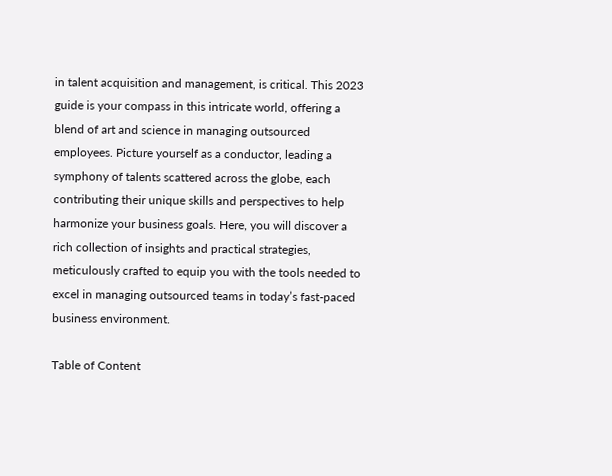in talent acquisition and management, is critical. This 2023 guide is your compass in this intricate world, offering a blend of art and science in managing outsourced employees. Picture yourself as a conductor, leading a symphony of talents scattered across the globe, each contributing their unique skills and perspectives to help harmonize your business goals. Here, you will discover a rich collection of insights and practical strategies, meticulously crafted to equip you with the tools needed to excel in managing outsourced teams in today’s fast-paced business environment.

Table of Content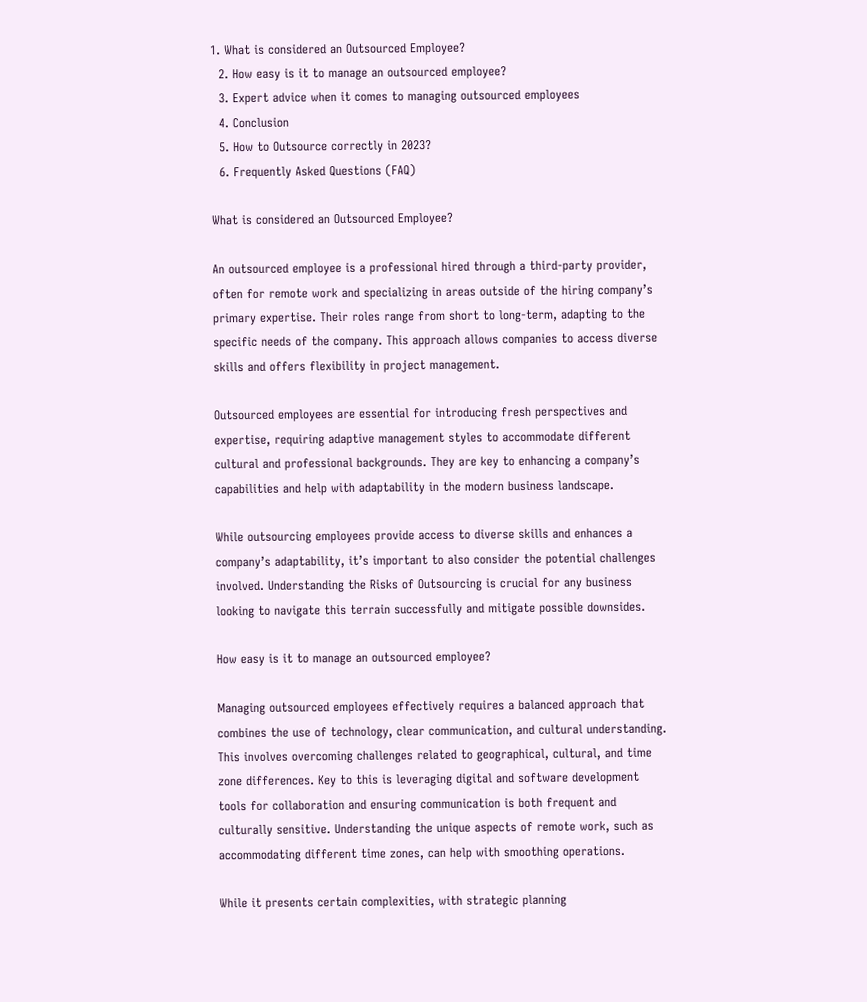1. What is considered an Outsourced Employee?
  2. How easy is it to manage an outsourced employee?
  3. Expert advice when it comes to managing outsourced employees
  4. Conclusion
  5. How to Outsource correctly in 2023?
  6. Frequently Asked Questions (FAQ)

What is considered an Outsourced Employee?

An outsourced employee is a professional hired through a third-party provider, often for remote work and specializing in areas outside of the hiring company’s primary expertise. Their roles range from short to long-term, adapting to the specific needs of the company. This approach allows companies to access diverse skills and offers flexibility in project management.

Outsourced employees are essential for introducing fresh perspectives and expertise, requiring adaptive management styles to accommodate different cultural and professional backgrounds. They are key to enhancing a company’s capabilities and help with adaptability in the modern business landscape.

While outsourcing employees provide access to diverse skills and enhances a company’s adaptability, it’s important to also consider the potential challenges involved. Understanding the Risks of Outsourcing is crucial for any business looking to navigate this terrain successfully and mitigate possible downsides.

How easy is it to manage an outsourced employee?

Managing outsourced employees effectively requires a balanced approach that combines the use of technology, clear communication, and cultural understanding. This involves overcoming challenges related to geographical, cultural, and time zone differences. Key to this is leveraging digital and software development tools for collaboration and ensuring communication is both frequent and culturally sensitive. Understanding the unique aspects of remote work, such as accommodating different time zones, can help with smoothing operations.

While it presents certain complexities, with strategic planning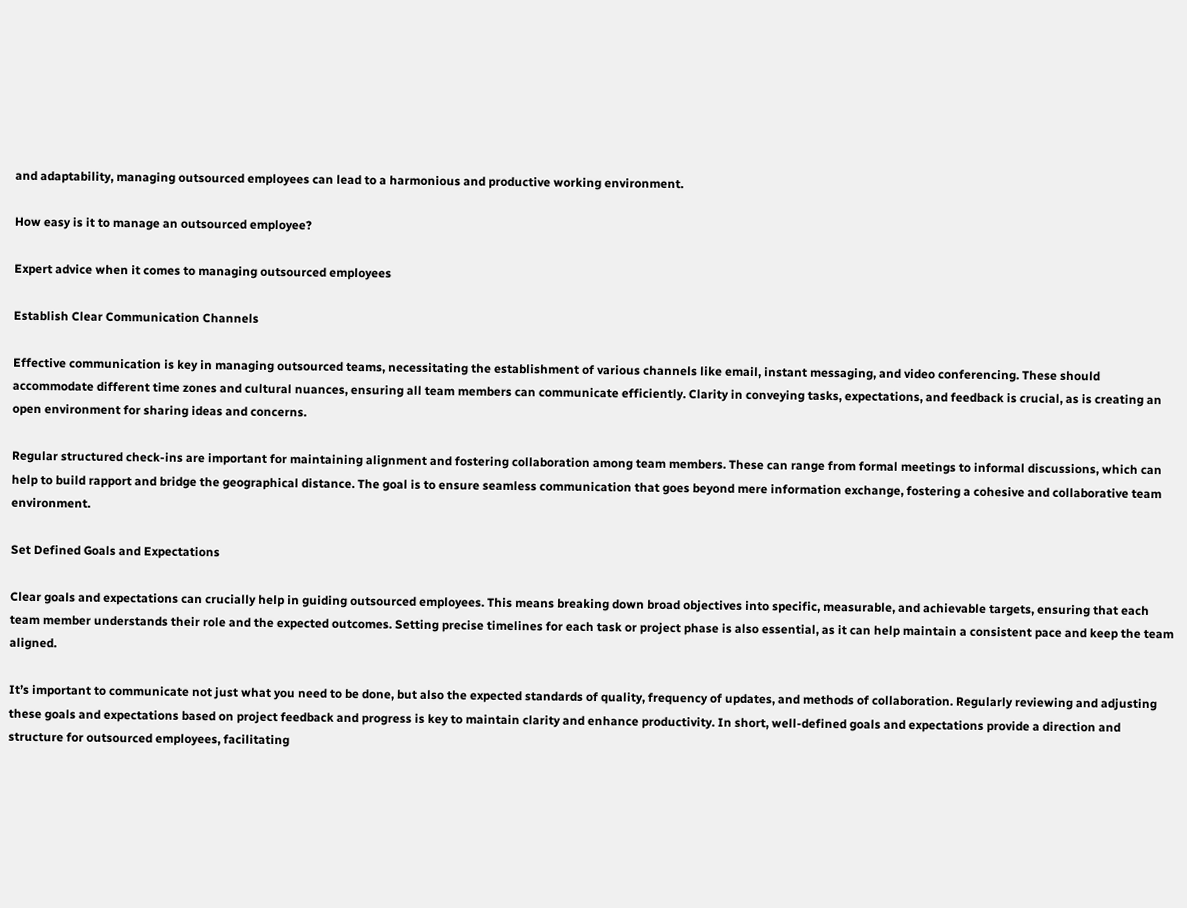and adaptability, managing outsourced employees can lead to a harmonious and productive working environment.

How easy is it to manage an outsourced employee?

Expert advice when it comes to managing outsourced employees

Establish Clear Communication Channels

Effective communication is key in managing outsourced teams, necessitating the establishment of various channels like email, instant messaging, and video conferencing. These should accommodate different time zones and cultural nuances, ensuring all team members can communicate efficiently. Clarity in conveying tasks, expectations, and feedback is crucial, as is creating an open environment for sharing ideas and concerns.

Regular structured check-ins are important for maintaining alignment and fostering collaboration among team members. These can range from formal meetings to informal discussions, which can help to build rapport and bridge the geographical distance. The goal is to ensure seamless communication that goes beyond mere information exchange, fostering a cohesive and collaborative team environment.

Set Defined Goals and Expectations

Clear goals and expectations can crucially help in guiding outsourced employees. This means breaking down broad objectives into specific, measurable, and achievable targets, ensuring that each team member understands their role and the expected outcomes. Setting precise timelines for each task or project phase is also essential, as it can help maintain a consistent pace and keep the team aligned.

It’s important to communicate not just what you need to be done, but also the expected standards of quality, frequency of updates, and methods of collaboration. Regularly reviewing and adjusting these goals and expectations based on project feedback and progress is key to maintain clarity and enhance productivity. In short, well-defined goals and expectations provide a direction and structure for outsourced employees, facilitating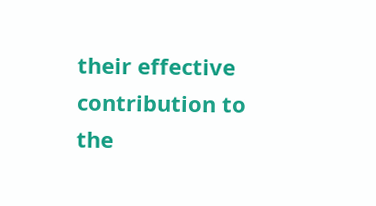their effective contribution to the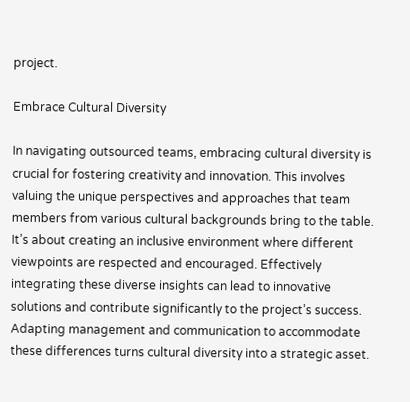project.

Embrace Cultural Diversity

In navigating outsourced teams, embracing cultural diversity is crucial for fostering creativity and innovation. This involves valuing the unique perspectives and approaches that team members from various cultural backgrounds bring to the table. It’s about creating an inclusive environment where different viewpoints are respected and encouraged. Effectively integrating these diverse insights can lead to innovative solutions and contribute significantly to the project’s success. Adapting management and communication to accommodate these differences turns cultural diversity into a strategic asset.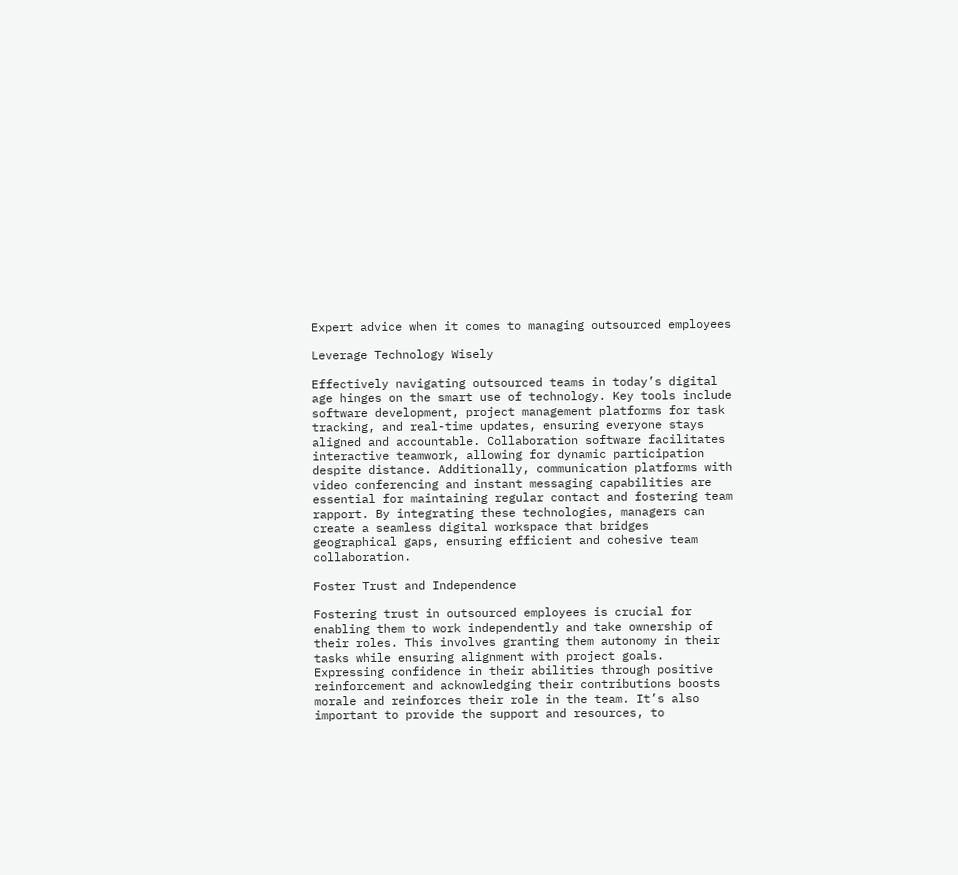Expert advice when it comes to managing outsourced employees

Leverage Technology Wisely

Effectively navigating outsourced teams in today’s digital age hinges on the smart use of technology. Key tools include software development, project management platforms for task tracking, and real-time updates, ensuring everyone stays aligned and accountable. Collaboration software facilitates interactive teamwork, allowing for dynamic participation despite distance. Additionally, communication platforms with video conferencing and instant messaging capabilities are essential for maintaining regular contact and fostering team rapport. By integrating these technologies, managers can create a seamless digital workspace that bridges geographical gaps, ensuring efficient and cohesive team collaboration.

Foster Trust and Independence

Fostering trust in outsourced employees is crucial for enabling them to work independently and take ownership of their roles. This involves granting them autonomy in their tasks while ensuring alignment with project goals. Expressing confidence in their abilities through positive reinforcement and acknowledging their contributions boosts morale and reinforces their role in the team. It’s also important to provide the support and resources, to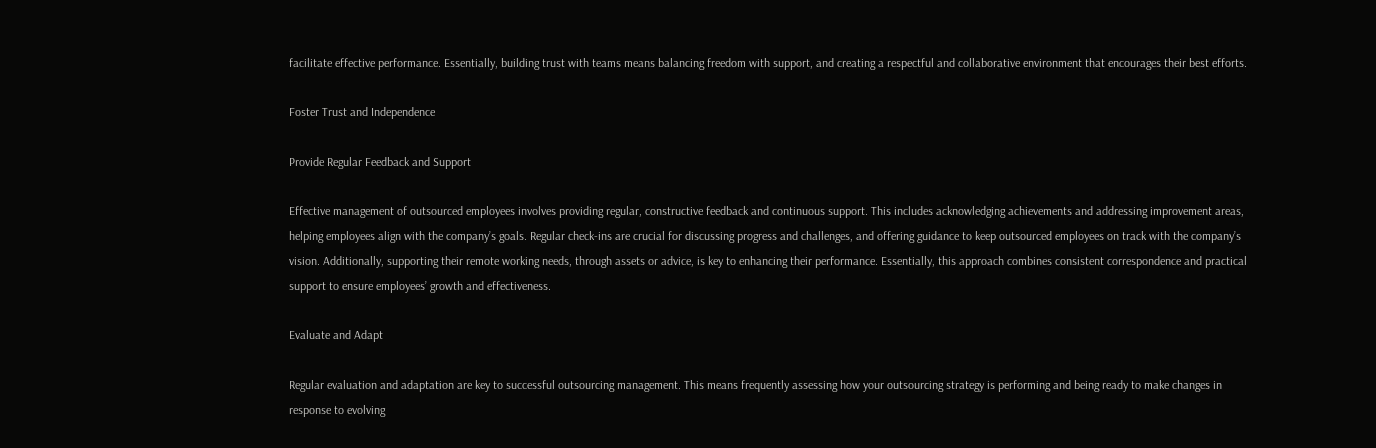facilitate effective performance. Essentially, building trust with teams means balancing freedom with support, and creating a respectful and collaborative environment that encourages their best efforts.

Foster Trust and Independence

Provide Regular Feedback and Support

Effective management of outsourced employees involves providing regular, constructive feedback and continuous support. This includes acknowledging achievements and addressing improvement areas, helping employees align with the company’s goals. Regular check-ins are crucial for discussing progress and challenges, and offering guidance to keep outsourced employees on track with the company’s vision. Additionally, supporting their remote working needs, through assets or advice, is key to enhancing their performance. Essentially, this approach combines consistent correspondence and practical support to ensure employees’ growth and effectiveness.

Evaluate and Adapt

Regular evaluation and adaptation are key to successful outsourcing management. This means frequently assessing how your outsourcing strategy is performing and being ready to make changes in response to evolving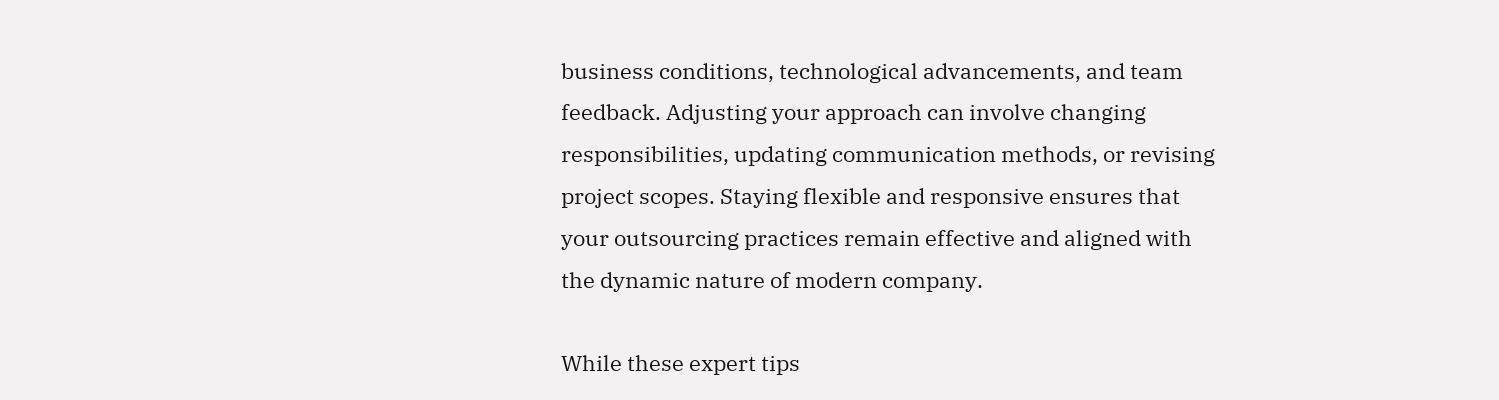business conditions, technological advancements, and team feedback. Adjusting your approach can involve changing responsibilities, updating communication methods, or revising project scopes. Staying flexible and responsive ensures that your outsourcing practices remain effective and aligned with the dynamic nature of modern company.

While these expert tips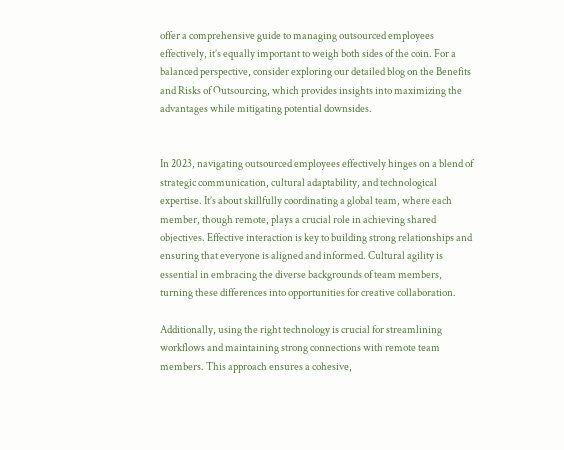offer a comprehensive guide to managing outsourced employees effectively, it’s equally important to weigh both sides of the coin. For a balanced perspective, consider exploring our detailed blog on the Benefits and Risks of Outsourcing, which provides insights into maximizing the advantages while mitigating potential downsides.


In 2023, navigating outsourced employees effectively hinges on a blend of strategic communication, cultural adaptability, and technological expertise. It’s about skillfully coordinating a global team, where each member, though remote, plays a crucial role in achieving shared objectives. Effective interaction is key to building strong relationships and ensuring that everyone is aligned and informed. Cultural agility is essential in embracing the diverse backgrounds of team members, turning these differences into opportunities for creative collaboration.

Additionally, using the right technology is crucial for streamlining workflows and maintaining strong connections with remote team members. This approach ensures a cohesive,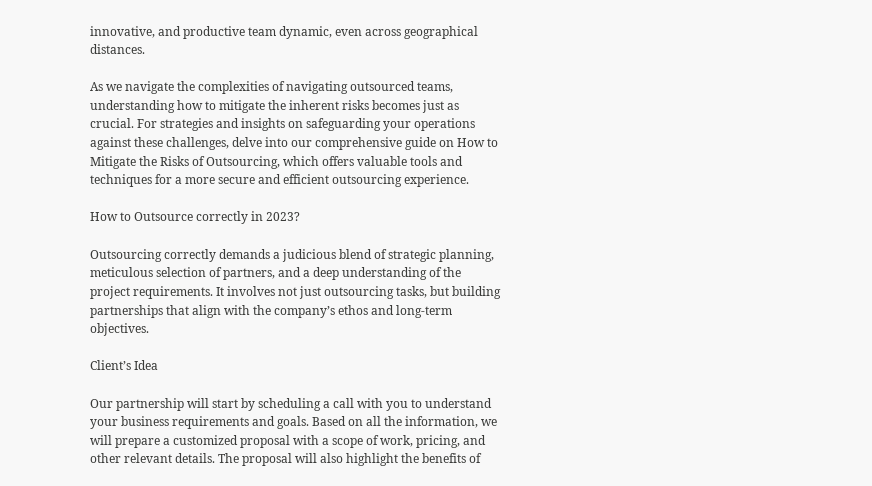innovative, and productive team dynamic, even across geographical distances.

As we navigate the complexities of navigating outsourced teams, understanding how to mitigate the inherent risks becomes just as crucial. For strategies and insights on safeguarding your operations against these challenges, delve into our comprehensive guide on How to Mitigate the Risks of Outsourcing, which offers valuable tools and techniques for a more secure and efficient outsourcing experience.

How to Outsource correctly in 2023?

Outsourcing correctly demands a judicious blend of strategic planning, meticulous selection of partners, and a deep understanding of the project requirements. It involves not just outsourcing tasks, but building partnerships that align with the company’s ethos and long-term objectives.

Client’s Idea

Our partnership will start by scheduling a call with you to understand your business requirements and goals. Based on all the information, we will prepare a customized proposal with a scope of work, pricing, and other relevant details. The proposal will also highlight the benefits of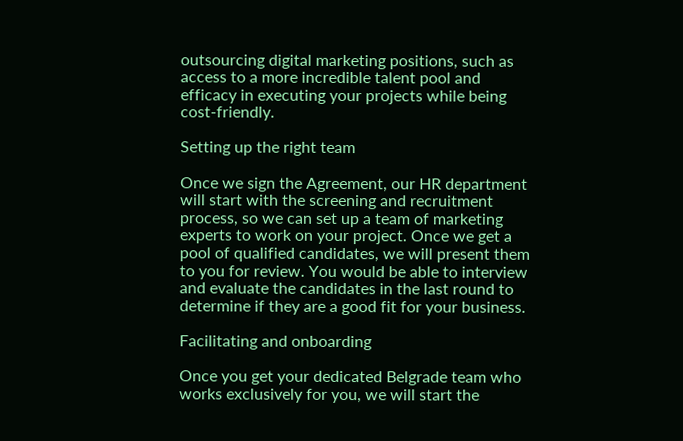outsourcing digital marketing positions, such as access to a more incredible talent pool and efficacy in executing your projects while being cost-friendly.

Setting up the right team

Once we sign the Agreement, our HR department will start with the screening and recruitment process, so we can set up a team of marketing experts to work on your project. Once we get a pool of qualified candidates, we will present them to you for review. You would be able to interview and evaluate the candidates in the last round to determine if they are a good fit for your business.

Facilitating and onboarding

Once you get your dedicated Belgrade team who works exclusively for you, we will start the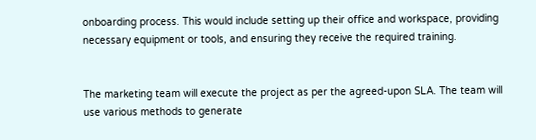onboarding process. This would include setting up their office and workspace, providing necessary equipment or tools, and ensuring they receive the required training.


The marketing team will execute the project as per the agreed-upon SLA. The team will use various methods to generate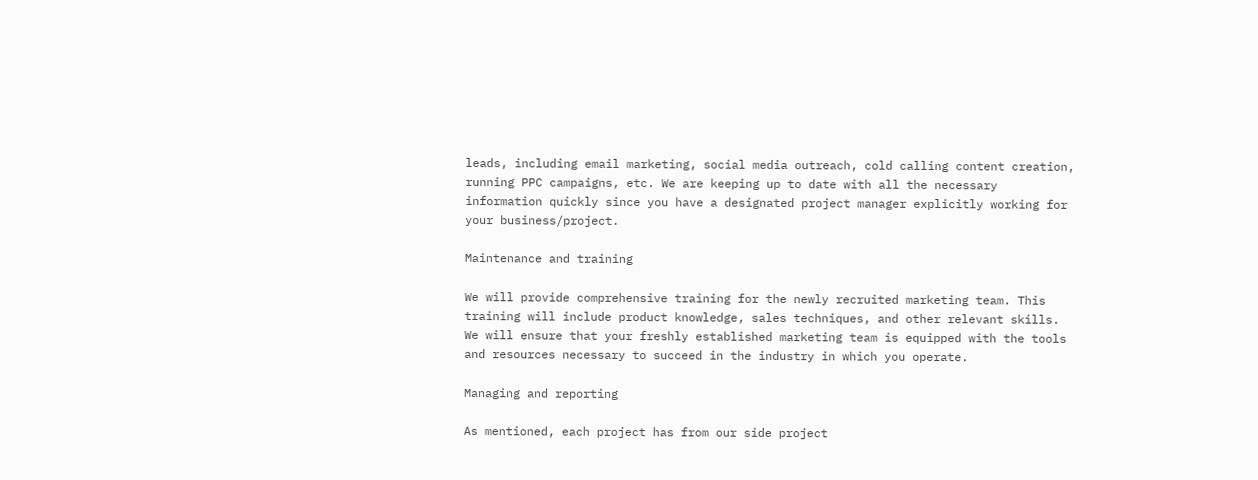leads, including email marketing, social media outreach, cold calling content creation, running PPC campaigns, etc. We are keeping up to date with all the necessary information quickly since you have a designated project manager explicitly working for your business/project.

Maintenance and training

We will provide comprehensive training for the newly recruited marketing team. This training will include product knowledge, sales techniques, and other relevant skills. We will ensure that your freshly established marketing team is equipped with the tools and resources necessary to succeed in the industry in which you operate.

Managing and reporting

As mentioned, each project has from our side project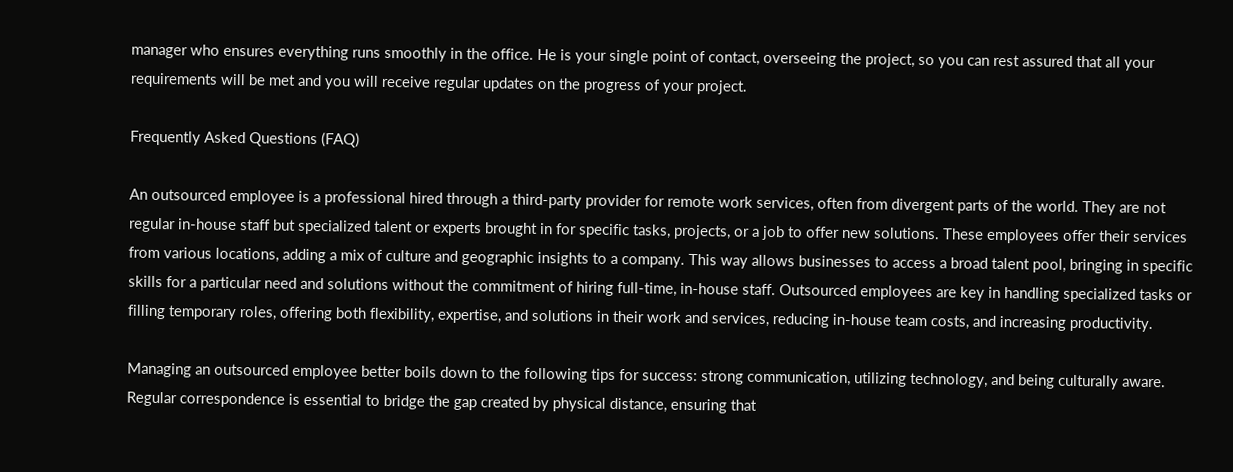manager who ensures everything runs smoothly in the office. He is your single point of contact, overseeing the project, so you can rest assured that all your requirements will be met and you will receive regular updates on the progress of your project.

Frequently Asked Questions (FAQ)

An outsourced employee is a professional hired through a third-party provider for remote work services, often from divergent parts of the world. They are not regular in-house staff but specialized talent or experts brought in for specific tasks, projects, or a job to offer new solutions. These employees offer their services from various locations, adding a mix of culture and geographic insights to a company. This way allows businesses to access a broad talent pool, bringing in specific skills for a particular need and solutions without the commitment of hiring full-time, in-house staff. Outsourced employees are key in handling specialized tasks or filling temporary roles, offering both flexibility, expertise, and solutions in their work and services, reducing in-house team costs, and increasing productivity.

Managing an outsourced employee better boils down to the following tips for success: strong communication, utilizing technology, and being culturally aware. Regular correspondence is essential to bridge the gap created by physical distance, ensuring that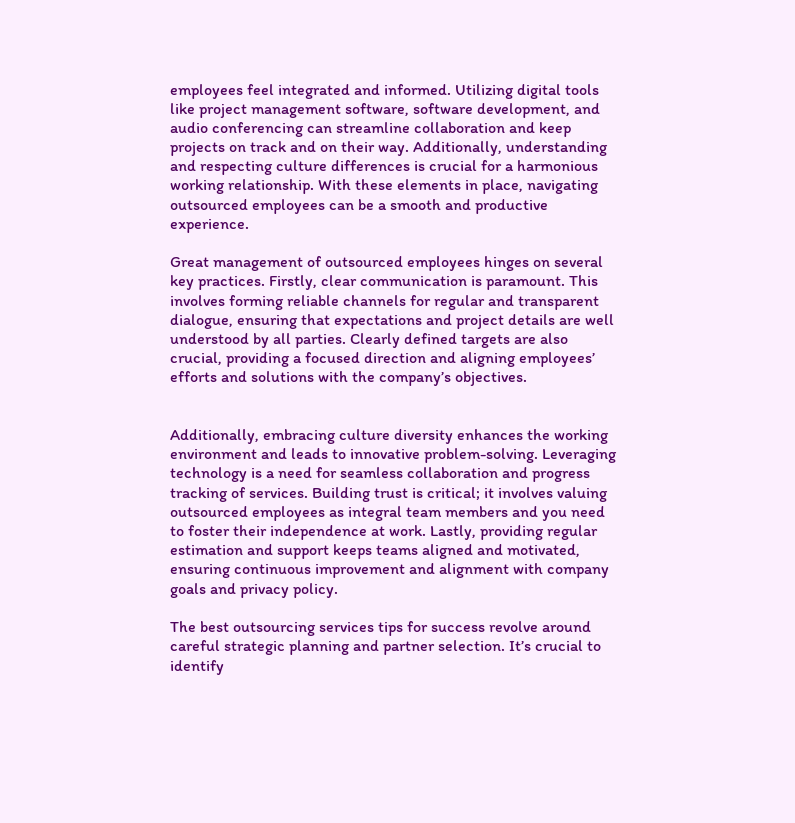employees feel integrated and informed. Utilizing digital tools like project management software, software development, and audio conferencing can streamline collaboration and keep projects on track and on their way. Additionally, understanding and respecting culture differences is crucial for a harmonious working relationship. With these elements in place, navigating outsourced employees can be a smooth and productive experience.

Great management of outsourced employees hinges on several key practices. Firstly, clear communication is paramount. This involves forming reliable channels for regular and transparent dialogue, ensuring that expectations and project details are well understood by all parties. Clearly defined targets are also crucial, providing a focused direction and aligning employees’ efforts and solutions with the company’s objectives.


Additionally, embracing culture diversity enhances the working environment and leads to innovative problem-solving. Leveraging technology is a need for seamless collaboration and progress tracking of services. Building trust is critical; it involves valuing outsourced employees as integral team members and you need to foster their independence at work. Lastly, providing regular estimation and support keeps teams aligned and motivated, ensuring continuous improvement and alignment with company goals and privacy policy.

The best outsourcing services tips for success revolve around careful strategic planning and partner selection. It’s crucial to identify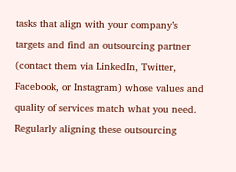tasks that align with your company’s targets and find an outsourcing partner (contact them via LinkedIn, Twitter, Facebook, or Instagram) whose values and quality of services match what you need. Regularly aligning these outsourcing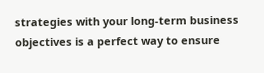strategies with your long-term business objectives is a perfect way to ensure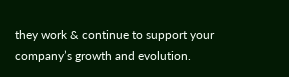they work & continue to support your company’s growth and evolution.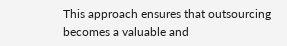This approach ensures that outsourcing becomes a valuable and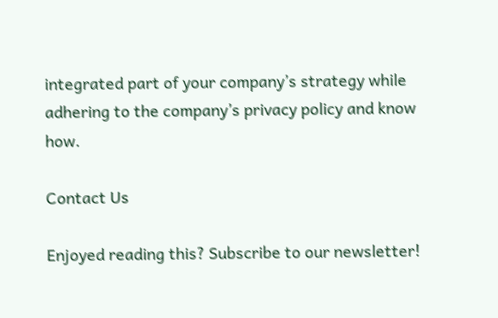integrated part of your company’s strategy while adhering to the company’s privacy policy and know how.

Contact Us

Enjoyed reading this? Subscribe to our newsletter!